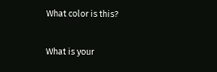What color is this?

What is your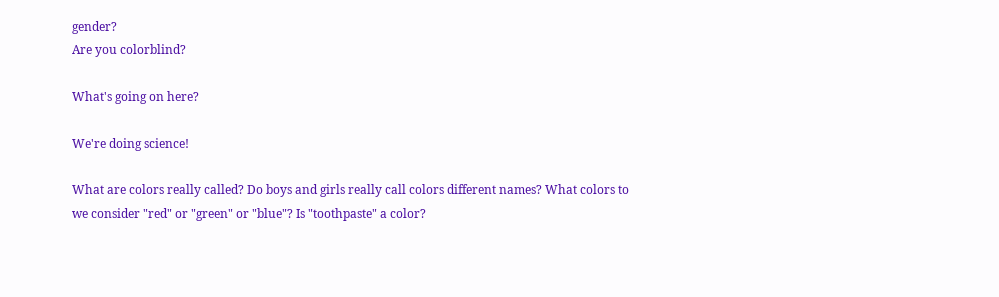gender?
Are you colorblind?

What's going on here?

We're doing science!

What are colors really called? Do boys and girls really call colors different names? What colors to we consider "red" or "green" or "blue"? Is "toothpaste" a color?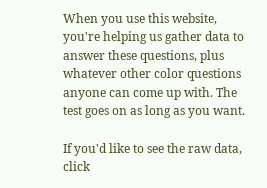When you use this website, you're helping us gather data to answer these questions, plus whatever other color questions anyone can come up with. The test goes on as long as you want.

If you'd like to see the raw data, click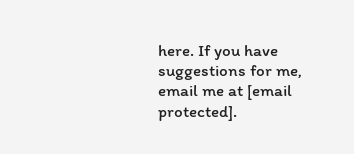here. If you have suggestions for me, email me at [email protected].